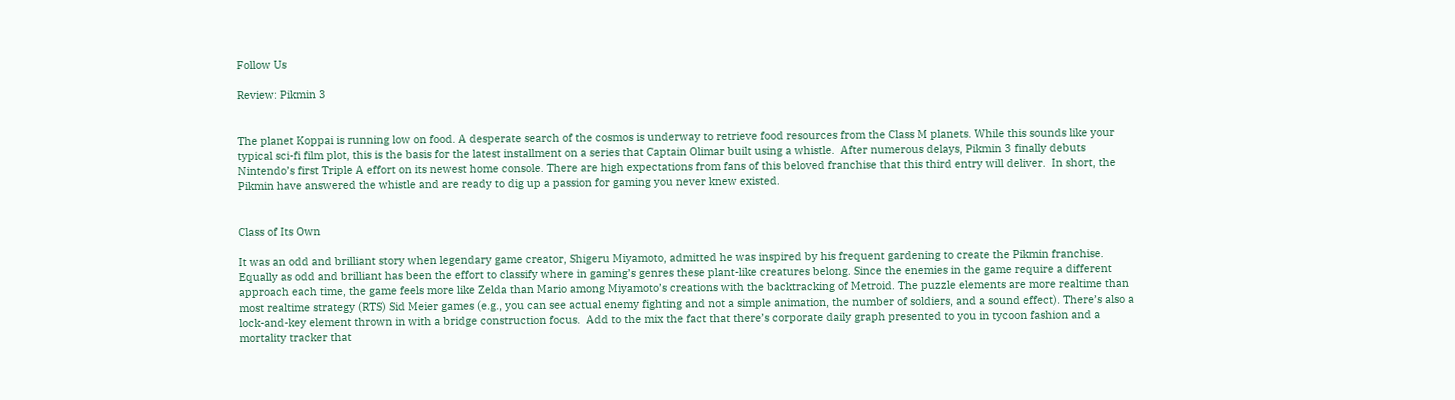Follow Us

Review: Pikmin 3


The planet Koppai is running low on food. A desperate search of the cosmos is underway to retrieve food resources from the Class M planets. While this sounds like your typical sci-fi film plot, this is the basis for the latest installment on a series that Captain Olimar built using a whistle.  After numerous delays, Pikmin 3 finally debuts Nintendo’s first Triple A effort on its newest home console. There are high expectations from fans of this beloved franchise that this third entry will deliver.  In short, the Pikmin have answered the whistle and are ready to dig up a passion for gaming you never knew existed.


Class of Its Own

It was an odd and brilliant story when legendary game creator, Shigeru Miyamoto, admitted he was inspired by his frequent gardening to create the Pikmin franchise. Equally as odd and brilliant has been the effort to classify where in gaming’s genres these plant-like creatures belong. Since the enemies in the game require a different approach each time, the game feels more like Zelda than Mario among Miyamoto’s creations with the backtracking of Metroid. The puzzle elements are more realtime than most realtime strategy (RTS) Sid Meier games (e.g., you can see actual enemy fighting and not a simple animation, the number of soldiers, and a sound effect). There’s also a lock-and-key element thrown in with a bridge construction focus.  Add to the mix the fact that there’s corporate daily graph presented to you in tycoon fashion and a mortality tracker that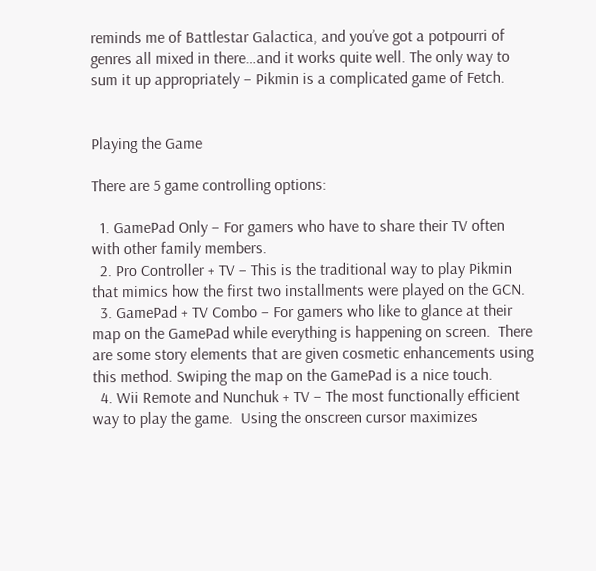reminds me of Battlestar Galactica, and you’ve got a potpourri of genres all mixed in there…and it works quite well. The only way to sum it up appropriately – Pikmin is a complicated game of Fetch.


Playing the Game

There are 5 game controlling options:

  1. GamePad Only – For gamers who have to share their TV often with other family members.
  2. Pro Controller + TV – This is the traditional way to play Pikmin that mimics how the first two installments were played on the GCN.
  3. GamePad + TV Combo – For gamers who like to glance at their map on the GamePad while everything is happening on screen.  There are some story elements that are given cosmetic enhancements using this method. Swiping the map on the GamePad is a nice touch.
  4. Wii Remote and Nunchuk + TV – The most functionally efficient way to play the game.  Using the onscreen cursor maximizes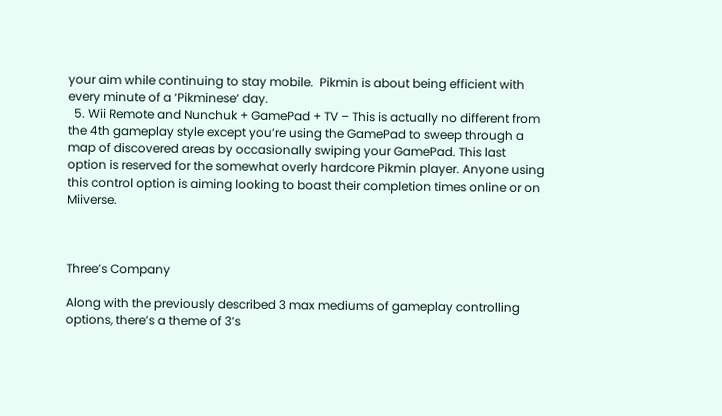your aim while continuing to stay mobile.  Pikmin is about being efficient with every minute of a ‘Pikminese‘ day.
  5. Wii Remote and Nunchuk + GamePad + TV – This is actually no different from the 4th gameplay style except you’re using the GamePad to sweep through a map of discovered areas by occasionally swiping your GamePad. This last option is reserved for the somewhat overly hardcore Pikmin player. Anyone using this control option is aiming looking to boast their completion times online or on Miiverse.



Three’s Company

Along with the previously described 3 max mediums of gameplay controlling options, there’s a theme of 3’s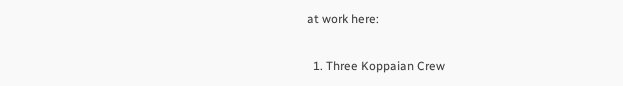at work here:

  1. Three Koppaian Crew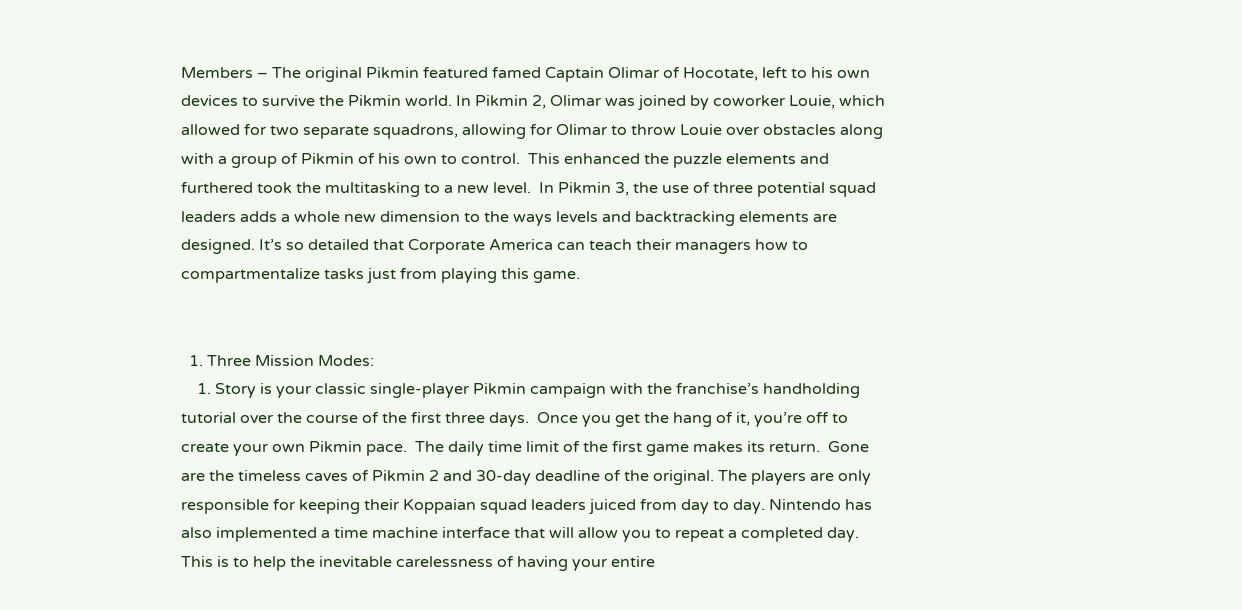Members – The original Pikmin featured famed Captain Olimar of Hocotate, left to his own devices to survive the Pikmin world. In Pikmin 2, Olimar was joined by coworker Louie, which allowed for two separate squadrons, allowing for Olimar to throw Louie over obstacles along with a group of Pikmin of his own to control.  This enhanced the puzzle elements and furthered took the multitasking to a new level.  In Pikmin 3, the use of three potential squad leaders adds a whole new dimension to the ways levels and backtracking elements are designed. It’s so detailed that Corporate America can teach their managers how to compartmentalize tasks just from playing this game.


  1. Three Mission Modes:
    1. Story is your classic single-player Pikmin campaign with the franchise’s handholding tutorial over the course of the first three days.  Once you get the hang of it, you’re off to create your own Pikmin pace.  The daily time limit of the first game makes its return.  Gone are the timeless caves of Pikmin 2 and 30-day deadline of the original. The players are only responsible for keeping their Koppaian squad leaders juiced from day to day. Nintendo has also implemented a time machine interface that will allow you to repeat a completed day.  This is to help the inevitable carelessness of having your entire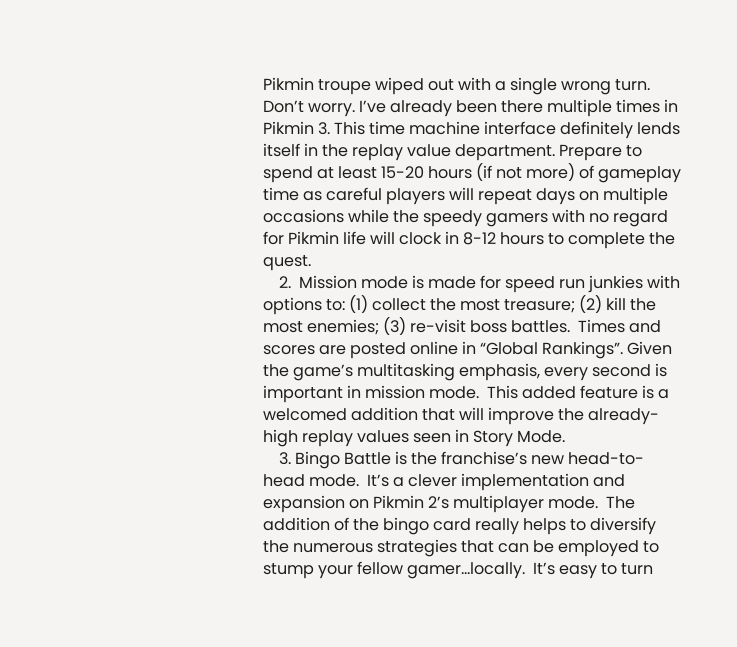Pikmin troupe wiped out with a single wrong turn.  Don’t worry. I’ve already been there multiple times in Pikmin 3. This time machine interface definitely lends itself in the replay value department. Prepare to spend at least 15-20 hours (if not more) of gameplay time as careful players will repeat days on multiple occasions while the speedy gamers with no regard for Pikmin life will clock in 8-12 hours to complete the quest.
    2.  Mission mode is made for speed run junkies with options to: (1) collect the most treasure; (2) kill the most enemies; (3) re-visit boss battles.  Times and scores are posted online in “Global Rankings”. Given the game’s multitasking emphasis, every second is important in mission mode.  This added feature is a welcomed addition that will improve the already-high replay values seen in Story Mode.
    3. Bingo Battle is the franchise’s new head-to-head mode.  It’s a clever implementation and expansion on Pikmin 2’s multiplayer mode.  The addition of the bingo card really helps to diversify the numerous strategies that can be employed to stump your fellow gamer…locally.  It’s easy to turn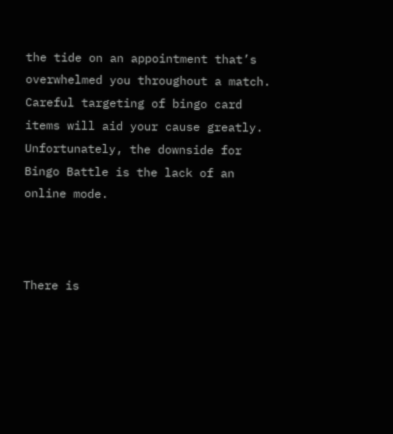the tide on an appointment that’s overwhelmed you throughout a match. Careful targeting of bingo card items will aid your cause greatly. Unfortunately, the downside for Bingo Battle is the lack of an online mode.



There is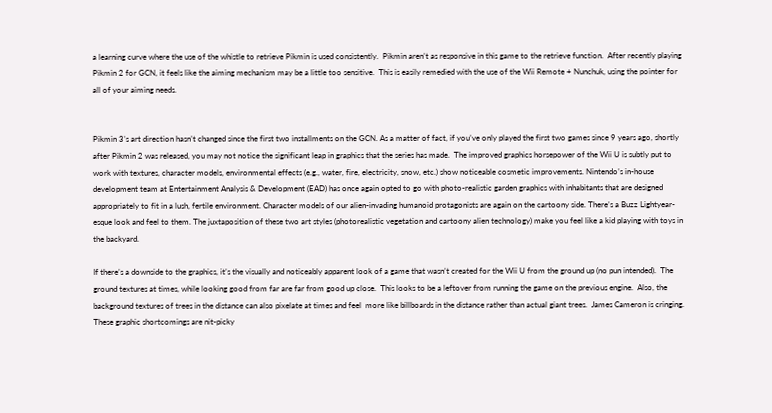a learning curve where the use of the whistle to retrieve Pikmin is used consistently.  Pikmin aren’t as responsive in this game to the retrieve function.  After recently playing Pikmin 2 for GCN, it feels like the aiming mechanism may be a little too sensitive.  This is easily remedied with the use of the Wii Remote + Nunchuk, using the pointer for all of your aiming needs.


Pikmin 3’s art direction hasn’t changed since the first two installments on the GCN. As a matter of fact, if you’ve only played the first two games since 9 years ago, shortly after Pikmin 2 was released, you may not notice the significant leap in graphics that the series has made.  The improved graphics horsepower of the Wii U is subtly put to work with textures, character models, environmental effects (e.g., water, fire, electricity, snow, etc.) show noticeable cosmetic improvements. Nintendo’s in-house development team at Entertainment Analysis & Development (EAD) has once again opted to go with photo-realistic garden graphics with inhabitants that are designed appropriately to fit in a lush, fertile environment. Character models of our alien-invading humanoid protagonists are again on the cartoony side. There’s a Buzz Lightyear-esque look and feel to them. The juxtaposition of these two art styles (photorealistic vegetation and cartoony alien technology) make you feel like a kid playing with toys in the backyard.

If there’s a downside to the graphics, it’s the visually and noticeably apparent look of a game that wasn’t created for the Wii U from the ground up (no pun intended).  The ground textures at times, while looking good from far are far from good up close.  This looks to be a leftover from running the game on the previous engine.  Also, the background textures of trees in the distance can also pixelate at times and feel  more like billboards in the distance rather than actual giant trees.  James Cameron is cringing.  These graphic shortcomings are nit-picky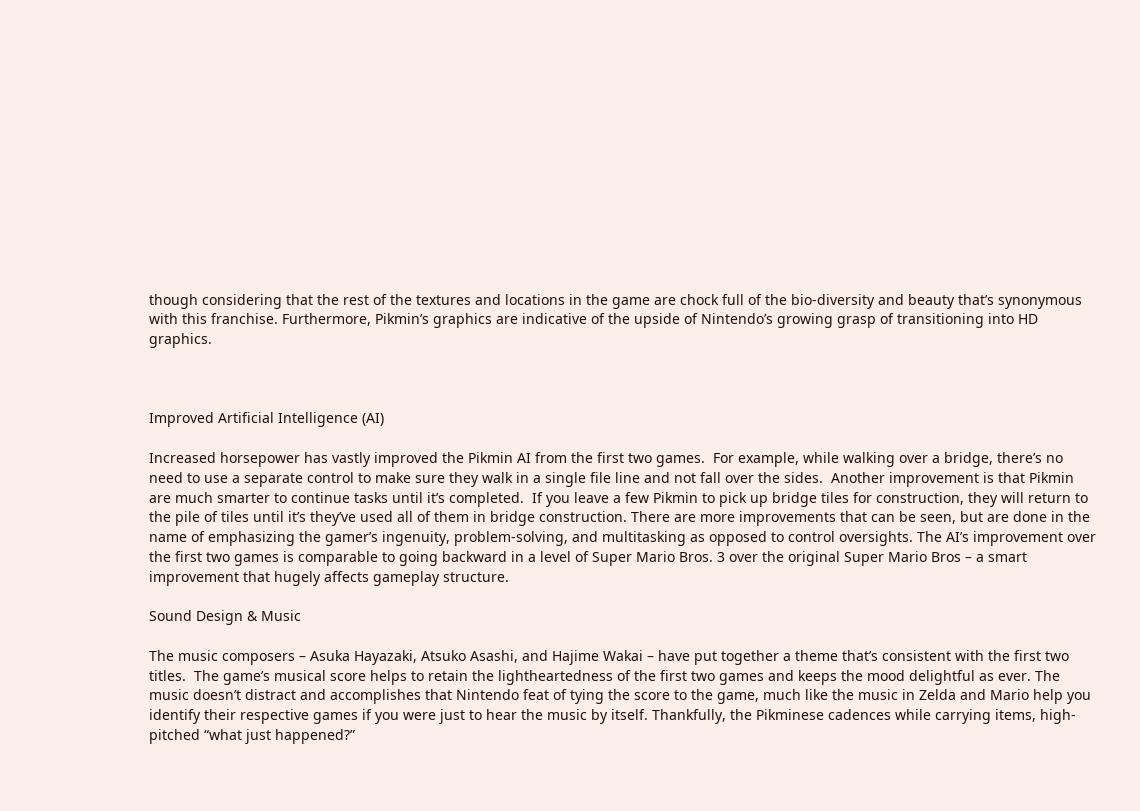though considering that the rest of the textures and locations in the game are chock full of the bio-diversity and beauty that’s synonymous with this franchise. Furthermore, Pikmin’s graphics are indicative of the upside of Nintendo’s growing grasp of transitioning into HD graphics.



Improved Artificial Intelligence (AI)

Increased horsepower has vastly improved the Pikmin AI from the first two games.  For example, while walking over a bridge, there’s no need to use a separate control to make sure they walk in a single file line and not fall over the sides.  Another improvement is that Pikmin are much smarter to continue tasks until it’s completed.  If you leave a few Pikmin to pick up bridge tiles for construction, they will return to the pile of tiles until it’s they’ve used all of them in bridge construction. There are more improvements that can be seen, but are done in the name of emphasizing the gamer’s ingenuity, problem-solving, and multitasking as opposed to control oversights. The AI’s improvement over the first two games is comparable to going backward in a level of Super Mario Bros. 3 over the original Super Mario Bros – a smart improvement that hugely affects gameplay structure.

Sound Design & Music

The music composers – Asuka Hayazaki, Atsuko Asashi, and Hajime Wakai – have put together a theme that’s consistent with the first two titles.  The game’s musical score helps to retain the lightheartedness of the first two games and keeps the mood delightful as ever. The music doesn’t distract and accomplishes that Nintendo feat of tying the score to the game, much like the music in Zelda and Mario help you identify their respective games if you were just to hear the music by itself. Thankfully, the Pikminese cadences while carrying items, high-pitched “what just happened?”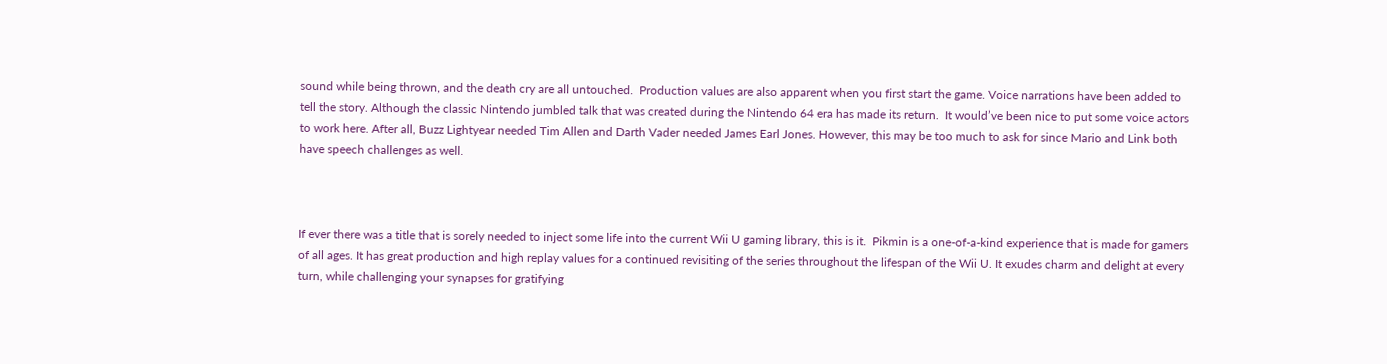sound while being thrown, and the death cry are all untouched.  Production values are also apparent when you first start the game. Voice narrations have been added to tell the story. Although the classic Nintendo jumbled talk that was created during the Nintendo 64 era has made its return.  It would’ve been nice to put some voice actors to work here. After all, Buzz Lightyear needed Tim Allen and Darth Vader needed James Earl Jones. However, this may be too much to ask for since Mario and Link both have speech challenges as well.



If ever there was a title that is sorely needed to inject some life into the current Wii U gaming library, this is it.  Pikmin is a one-of-a-kind experience that is made for gamers of all ages. It has great production and high replay values for a continued revisiting of the series throughout the lifespan of the Wii U. It exudes charm and delight at every turn, while challenging your synapses for gratifying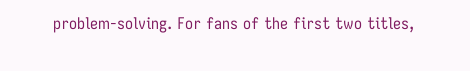problem-solving. For fans of the first two titles,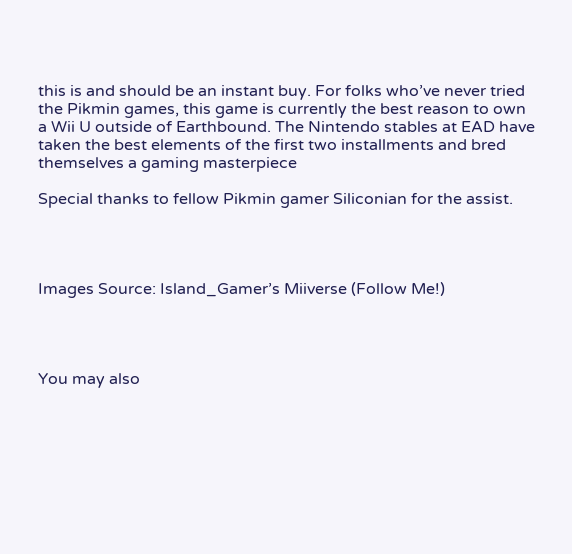this is and should be an instant buy. For folks who’ve never tried the Pikmin games, this game is currently the best reason to own a Wii U outside of Earthbound. The Nintendo stables at EAD have taken the best elements of the first two installments and bred themselves a gaming masterpiece

Special thanks to fellow Pikmin gamer Siliconian for the assist.




Images Source: Island_Gamer’s Miiverse (Follow Me!)




You may also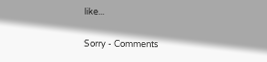like...

Sorry - Comments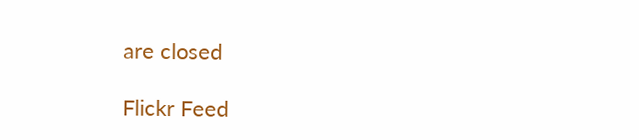are closed

Flickr Feed